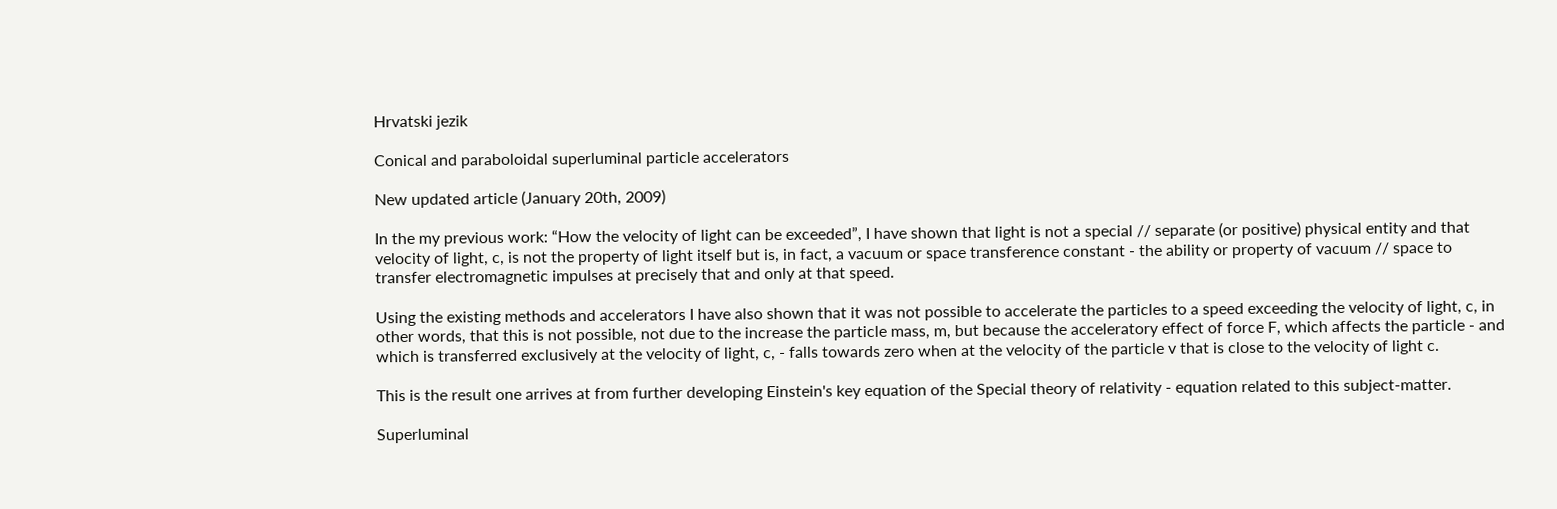Hrvatski jezik

Conical and paraboloidal superluminal particle accelerators

New updated article (January 20th, 2009)

In the my previous work: “How the velocity of light can be exceeded”, I have shown that light is not a special // separate (or positive) physical entity and that velocity of light, c, is not the property of light itself but is, in fact, a vacuum or space transference constant - the ability or property of vacuum // space to transfer electromagnetic impulses at precisely that and only at that speed.

Using the existing methods and accelerators I have also shown that it was not possible to accelerate the particles to a speed exceeding the velocity of light, c, in other words, that this is not possible, not due to the increase the particle mass, m, but because the acceleratory effect of force F, which affects the particle - and which is transferred exclusively at the velocity of light, c, - falls towards zero when at the velocity of the particle v that is close to the velocity of light c.

This is the result one arrives at from further developing Einstein's key equation of the Special theory of relativity - equation related to this subject-matter.

Superluminal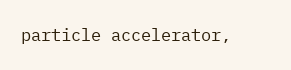particle accelerator,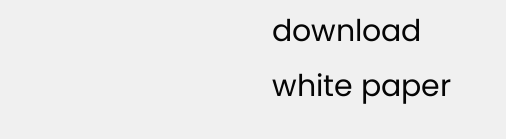download white paper